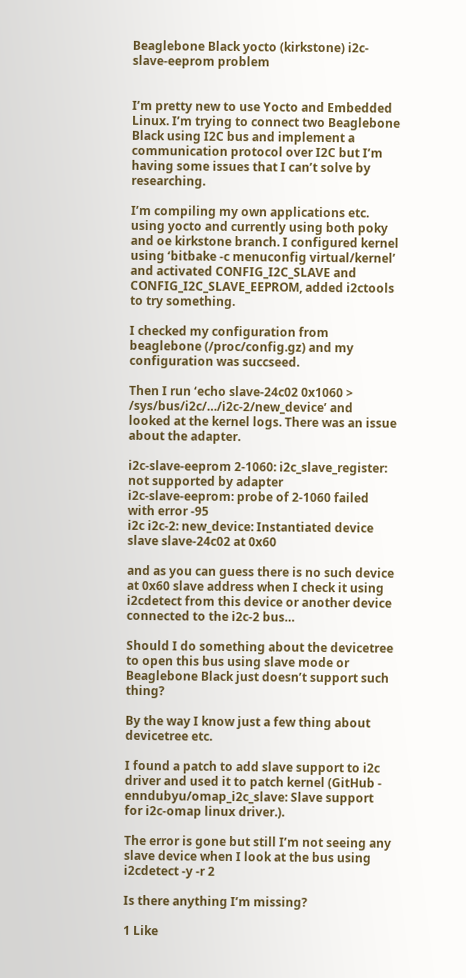Beaglebone Black yocto (kirkstone) i2c-slave-eeprom problem


I’m pretty new to use Yocto and Embedded Linux. I’m trying to connect two Beaglebone Black using I2C bus and implement a communication protocol over I2C but I’m having some issues that I can’t solve by researching.

I’m compiling my own applications etc. using yocto and currently using both poky and oe kirkstone branch. I configured kernel using ‘bitbake -c menuconfig virtual/kernel’ and activated CONFIG_I2C_SLAVE and CONFIG_I2C_SLAVE_EEPROM, added i2ctools to try something.

I checked my configuration from beaglebone (/proc/config.gz) and my configuration was succseed.

Then I run ‘echo slave-24c02 0x1060 > /sys/bus/i2c/…/i2c-2/new_device’ and looked at the kernel logs. There was an issue about the adapter.

i2c-slave-eeprom 2-1060: i2c_slave_register: not supported by adapter
i2c-slave-eeprom: probe of 2-1060 failed with error -95
i2c i2c-2: new_device: Instantiated device slave slave-24c02 at 0x60

and as you can guess there is no such device at 0x60 slave address when I check it using i2cdetect from this device or another device connected to the i2c-2 bus…

Should I do something about the devicetree to open this bus using slave mode or Beaglebone Black just doesn’t support such thing?

By the way I know just a few thing about devicetree etc.

I found a patch to add slave support to i2c driver and used it to patch kernel (GitHub - enndubyu/omap_i2c_slave: Slave support for i2c-omap linux driver.).

The error is gone but still I’m not seeing any slave device when I look at the bus using i2cdetect -y -r 2

Is there anything I’m missing?

1 Like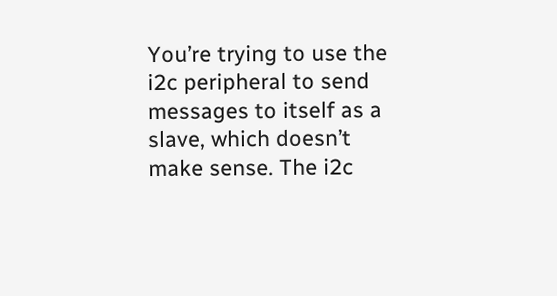You’re trying to use the i2c peripheral to send messages to itself as a slave, which doesn’t make sense. The i2c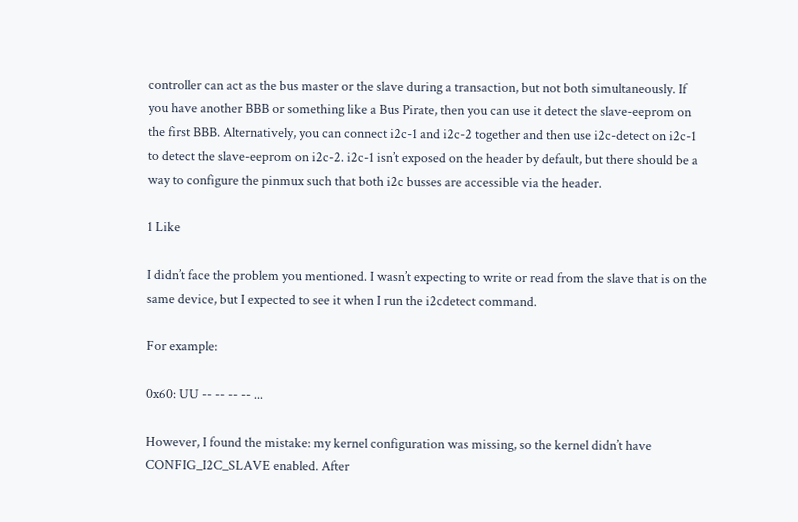controller can act as the bus master or the slave during a transaction, but not both simultaneously. If you have another BBB or something like a Bus Pirate, then you can use it detect the slave-eeprom on the first BBB. Alternatively, you can connect i2c-1 and i2c-2 together and then use i2c-detect on i2c-1 to detect the slave-eeprom on i2c-2. i2c-1 isn’t exposed on the header by default, but there should be a way to configure the pinmux such that both i2c busses are accessible via the header.

1 Like

I didn’t face the problem you mentioned. I wasn’t expecting to write or read from the slave that is on the same device, but I expected to see it when I run the i2cdetect command.

For example:

0x60: UU -- -- -- -- ...

However, I found the mistake: my kernel configuration was missing, so the kernel didn’t have CONFIG_I2C_SLAVE enabled. After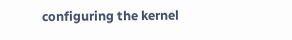configuring the kernel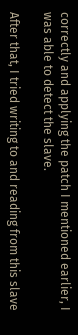correctly and applying the patch I mentioned earlier, I was able to detect the slave.

After that, I tried writing to and reading from this slave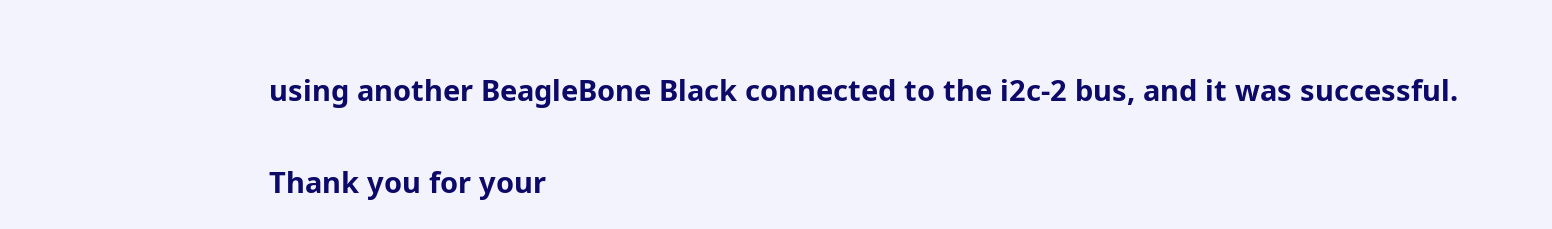using another BeagleBone Black connected to the i2c-2 bus, and it was successful.

Thank you for your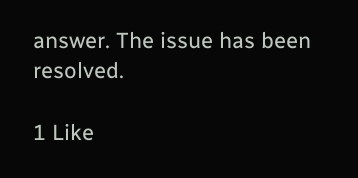answer. The issue has been resolved.

1 Like